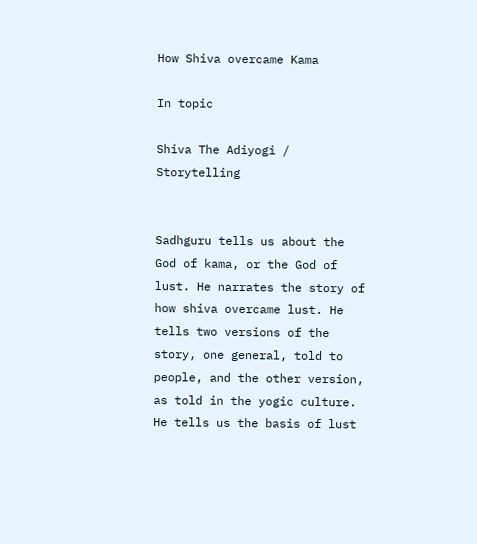How Shiva overcame Kama

In topic

Shiva The Adiyogi / Storytelling


Sadhguru tells us about the God of kama, or the God of lust. He narrates the story of how shiva overcame lust. He tells two versions of the story, one general, told to people, and the other version, as told in the yogic culture. He tells us the basis of lust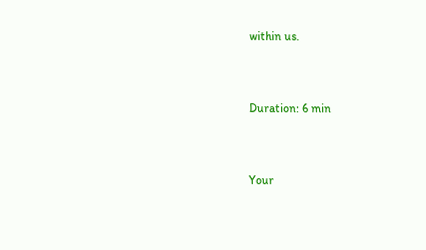within us.


Duration: 6 min


Your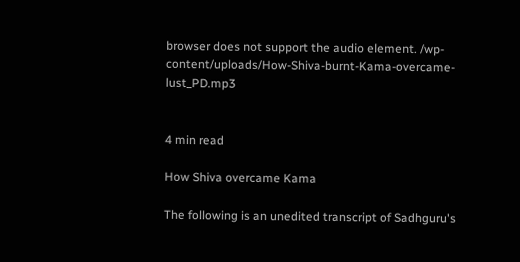browser does not support the audio element. /wp-content/uploads/How-Shiva-burnt-Kama-overcame-lust_PD.mp3


4 min read

How Shiva overcame Kama

The following is an unedited transcript of Sadhguru's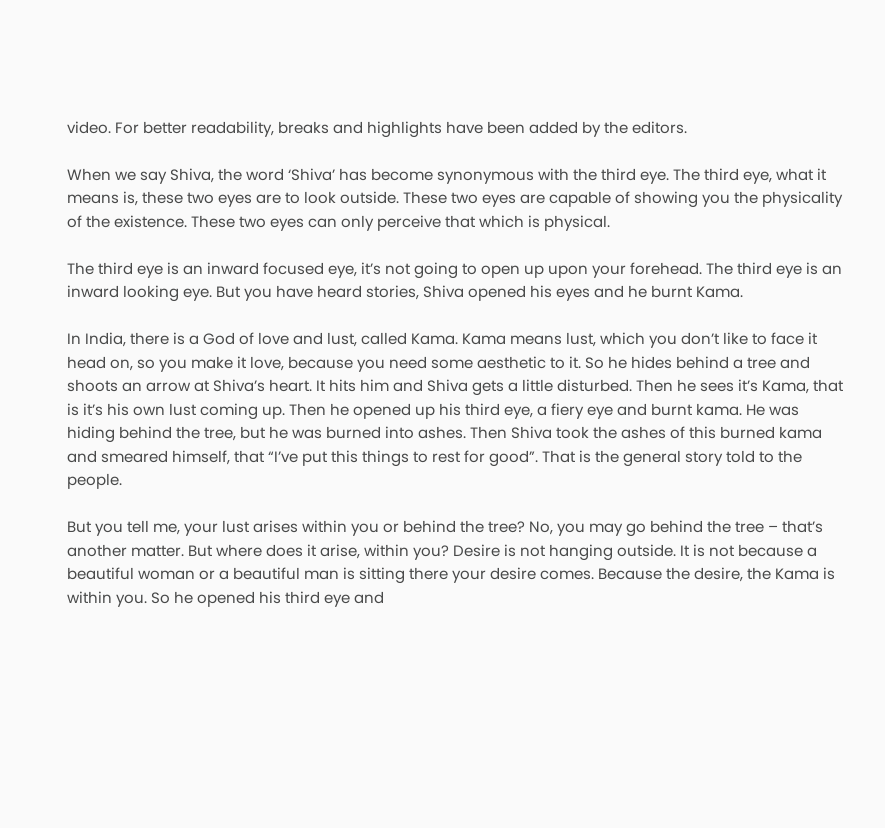video. For better readability, breaks and highlights have been added by the editors.

When we say Shiva, the word ‘Shiva’ has become synonymous with the third eye. The third eye, what it means is, these two eyes are to look outside. These two eyes are capable of showing you the physicality of the existence. These two eyes can only perceive that which is physical.

The third eye is an inward focused eye, it’s not going to open up upon your forehead. The third eye is an inward looking eye. But you have heard stories, Shiva opened his eyes and he burnt Kama.

In India, there is a God of love and lust, called Kama. Kama means lust, which you don’t like to face it head on, so you make it love, because you need some aesthetic to it. So he hides behind a tree and shoots an arrow at Shiva’s heart. It hits him and Shiva gets a little disturbed. Then he sees it’s Kama, that is it’s his own lust coming up. Then he opened up his third eye, a fiery eye and burnt kama. He was hiding behind the tree, but he was burned into ashes. Then Shiva took the ashes of this burned kama and smeared himself, that “I’ve put this things to rest for good”. That is the general story told to the people.

But you tell me, your lust arises within you or behind the tree? No, you may go behind the tree – that’s another matter. But where does it arise, within you? Desire is not hanging outside. It is not because a beautiful woman or a beautiful man is sitting there your desire comes. Because the desire, the Kama is within you. So he opened his third eye and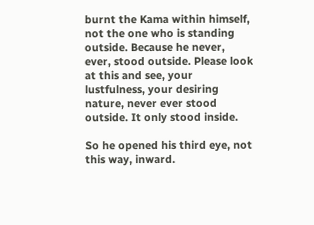burnt the Kama within himself, not the one who is standing outside. Because he never, ever, stood outside. Please look at this and see, your lustfulness, your desiring nature, never ever stood outside. It only stood inside.

So he opened his third eye, not this way, inward.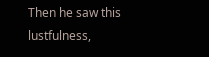Then he saw this lustfulness,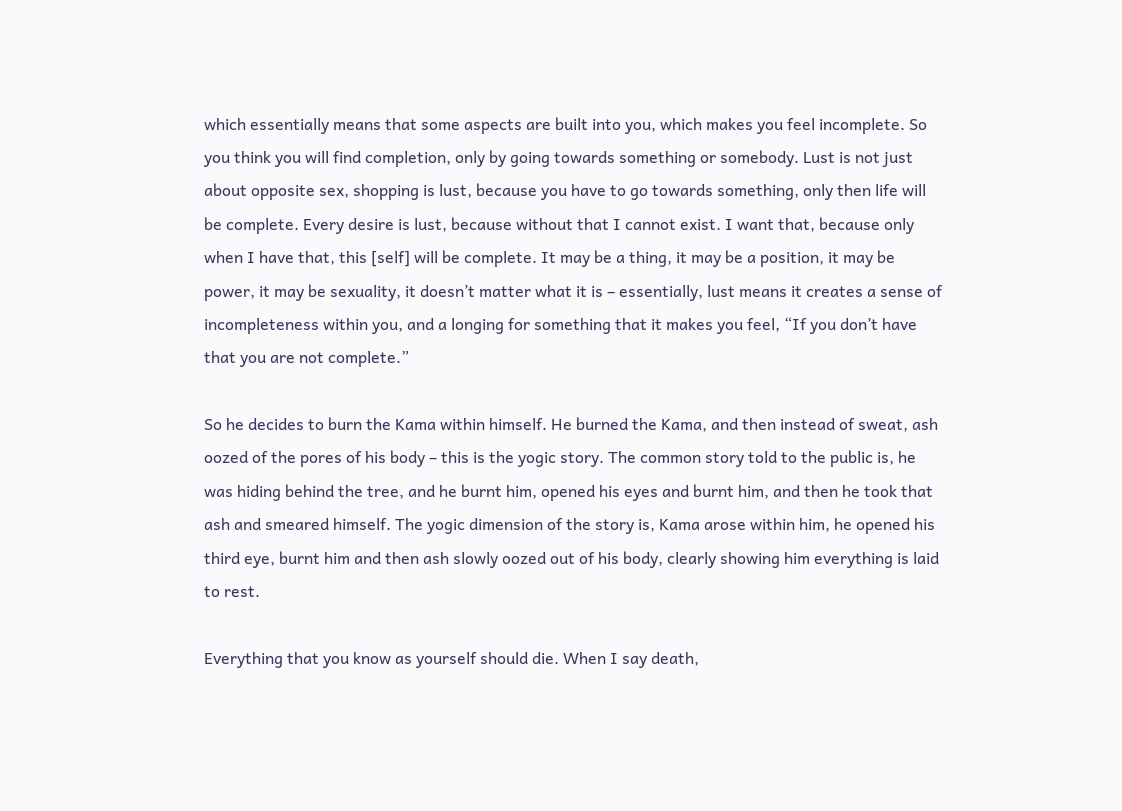which essentially means that some aspects are built into you, which makes you feel incomplete. So you think you will find completion, only by going towards something or somebody. Lust is not just about opposite sex, shopping is lust, because you have to go towards something, only then life will be complete. Every desire is lust, because without that I cannot exist. I want that, because only when I have that, this [self] will be complete. It may be a thing, it may be a position, it may be power, it may be sexuality, it doesn’t matter what it is – essentially, lust means it creates a sense of incompleteness within you, and a longing for something that it makes you feel, “If you don’t have that you are not complete.”

So he decides to burn the Kama within himself. He burned the Kama, and then instead of sweat, ash oozed of the pores of his body – this is the yogic story. The common story told to the public is, he was hiding behind the tree, and he burnt him, opened his eyes and burnt him, and then he took that ash and smeared himself. The yogic dimension of the story is, Kama arose within him, he opened his third eye, burnt him and then ash slowly oozed out of his body, clearly showing him everything is laid to rest.

Everything that you know as yourself should die. When I say death,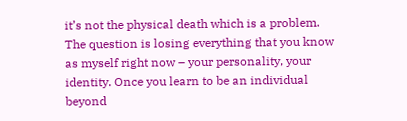it’s not the physical death which is a problem. The question is losing everything that you know as myself right now – your personality, your identity. Once you learn to be an individual beyond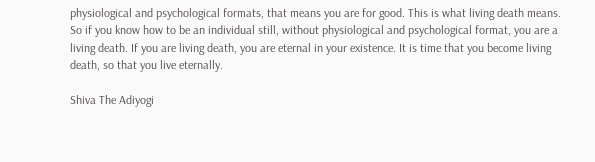physiological and psychological formats, that means you are for good. This is what living death means. So if you know how to be an individual still, without physiological and psychological format, you are a living death. If you are living death, you are eternal in your existence. It is time that you become living death, so that you live eternally.

Shiva The Adiyogi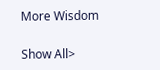More Wisdom

Show All>